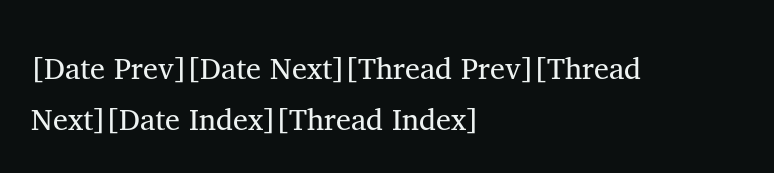[Date Prev][Date Next][Thread Prev][Thread Next][Date Index][Thread Index]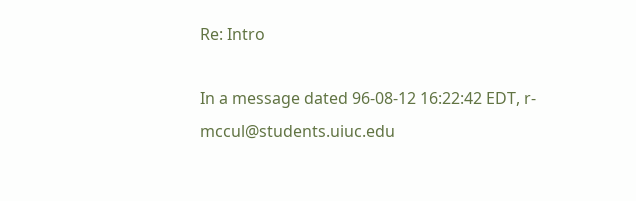Re: Intro

In a message dated 96-08-12 16:22:42 EDT, r-mccul@students.uiuc.edu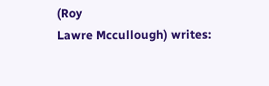(Roy
Lawre Mccullough) writes: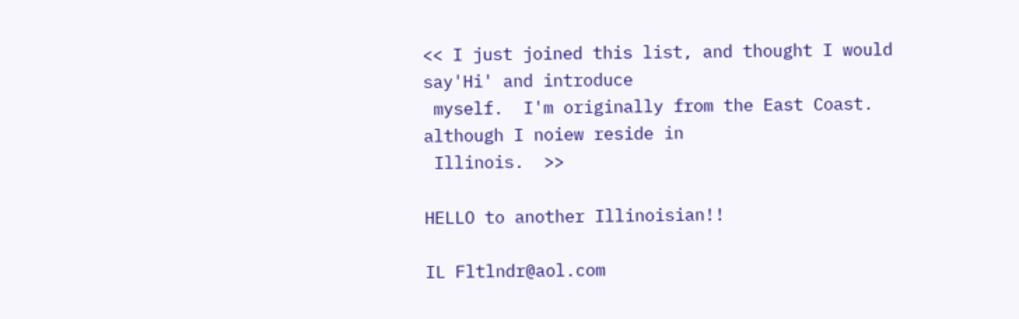<< I just joined this list, and thought I would say'Hi' and introduce
 myself.  I'm originally from the East Coast. although I noiew reside in
 Illinois.  >>

HELLO to another Illinoisian!!

IL Fltlndr@aol.com